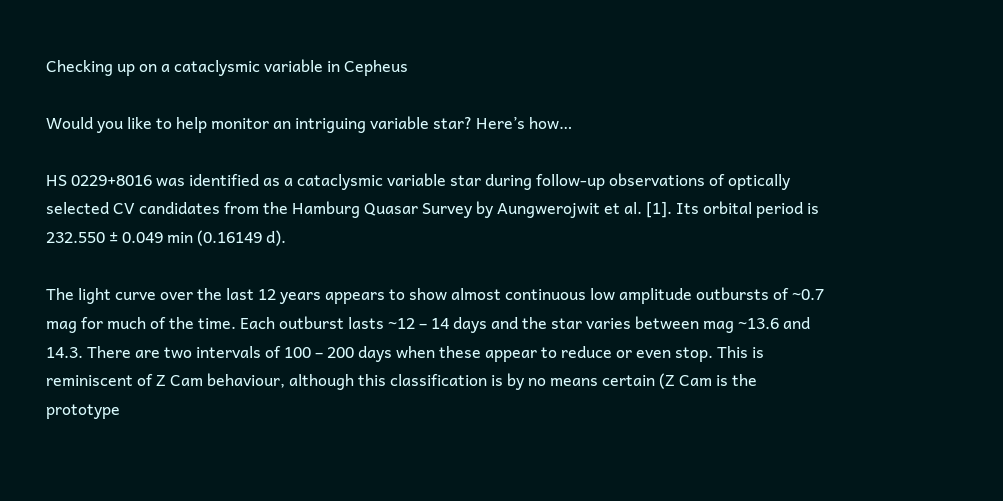Checking up on a cataclysmic variable in Cepheus

Would you like to help monitor an intriguing variable star? Here’s how…

HS 0229+8016 was identified as a cataclysmic variable star during follow-up observations of optically selected CV candidates from the Hamburg Quasar Survey by Aungwerojwit et al. [1]. Its orbital period is 232.550 ± 0.049 min (0.16149 d).

The light curve over the last 12 years appears to show almost continuous low amplitude outbursts of ~0.7 mag for much of the time. Each outburst lasts ~12 – 14 days and the star varies between mag ~13.6 and 14.3. There are two intervals of 100 – 200 days when these appear to reduce or even stop. This is reminiscent of Z Cam behaviour, although this classification is by no means certain (Z Cam is the prototype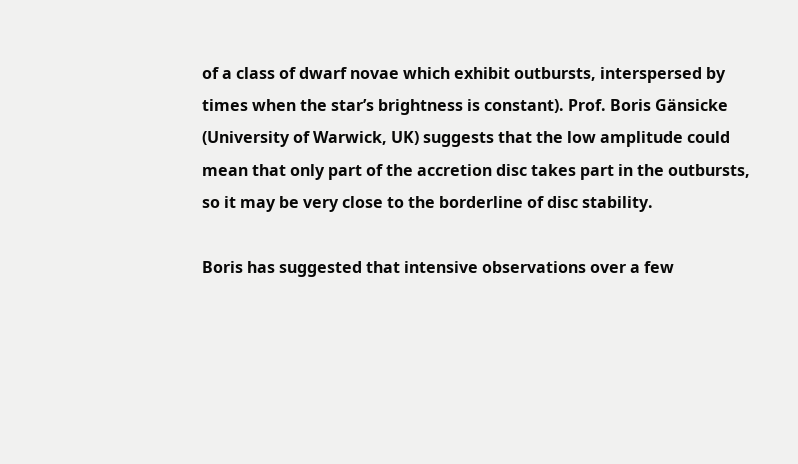of a class of dwarf novae which exhibit outbursts, interspersed by times when the star’s brightness is constant). Prof. Boris Gänsicke (University of Warwick, UK) suggests that the low amplitude could mean that only part of the accretion disc takes part in the outbursts, so it may be very close to the borderline of disc stability.

Boris has suggested that intensive observations over a few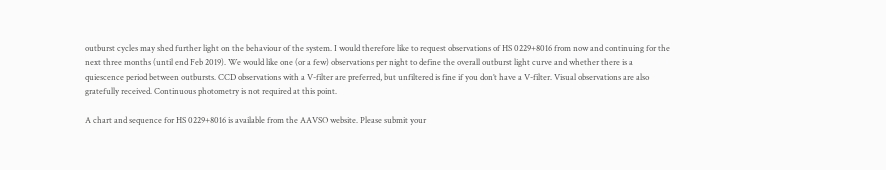outburst cycles may shed further light on the behaviour of the system. I would therefore like to request observations of HS 0229+8016 from now and continuing for the next three months (until end Feb 2019). We would like one (or a few) observations per night to define the overall outburst light curve and whether there is a quiescence period between outbursts. CCD observations with a V-filter are preferred, but unfiltered is fine if you don’t have a V-filter. Visual observations are also gratefully received. Continuous photometry is not required at this point.

A chart and sequence for HS 0229+8016 is available from the AAVSO website. Please submit your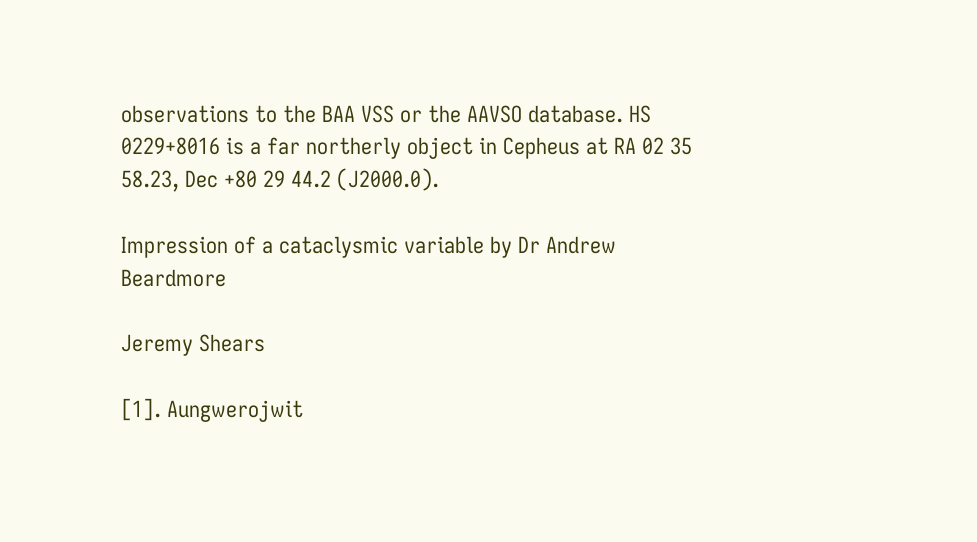observations to the BAA VSS or the AAVSO database. HS 0229+8016 is a far northerly object in Cepheus at RA 02 35 58.23, Dec +80 29 44.2 (J2000.0).

Impression of a cataclysmic variable by Dr Andrew Beardmore

Jeremy Shears

[1]. Aungwerojwit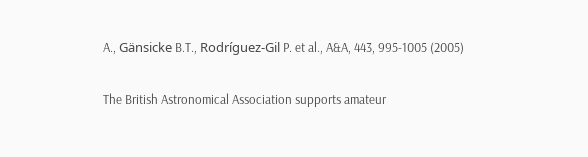A., Gänsicke B.T., Rodríguez-Gil P. et al., A&A, 443, 995-1005 (2005)

The British Astronomical Association supports amateur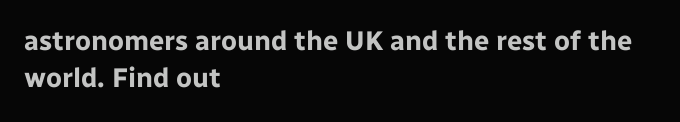astronomers around the UK and the rest of the world. Find out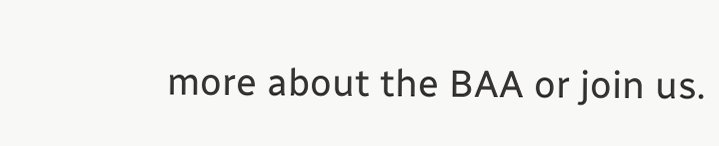more about the BAA or join us.